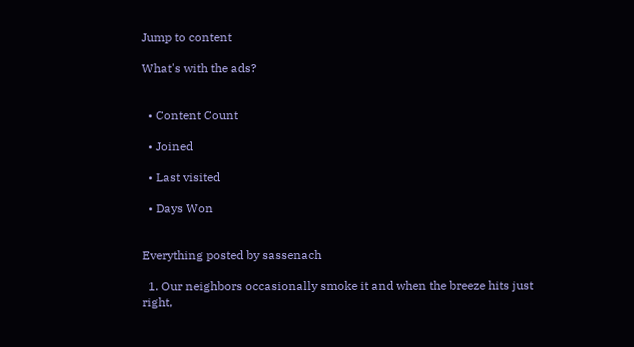Jump to content

What's with the ads?


  • Content Count

  • Joined

  • Last visited

  • Days Won


Everything posted by sassenach

  1. Our neighbors occasionally smoke it and when the breeze hits just right,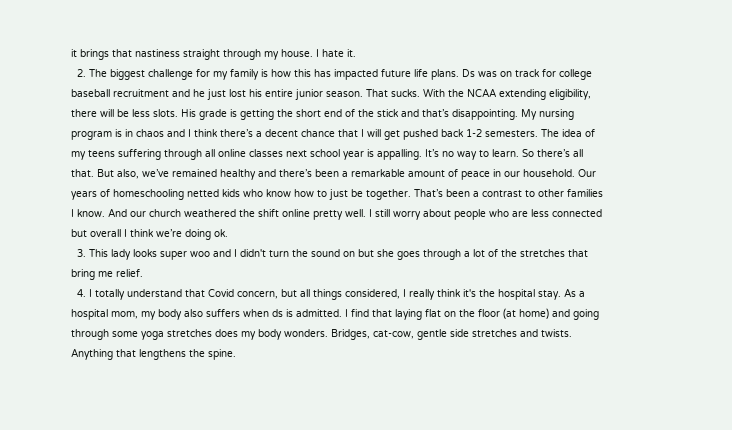it brings that nastiness straight through my house. I hate it.
  2. The biggest challenge for my family is how this has impacted future life plans. Ds was on track for college baseball recruitment and he just lost his entire junior season. That sucks. With the NCAA extending eligibility, there will be less slots. His grade is getting the short end of the stick and that’s disappointing. My nursing program is in chaos and I think there’s a decent chance that I will get pushed back 1-2 semesters. The idea of my teens suffering through all online classes next school year is appalling. It’s no way to learn. So there’s all that. But also, we’ve remained healthy and there’s been a remarkable amount of peace in our household. Our years of homeschooling netted kids who know how to just be together. That’s been a contrast to other families I know. And our church weathered the shift online pretty well. I still worry about people who are less connected but overall I think we’re doing ok.
  3. This lady looks super woo and I didn't turn the sound on but she goes through a lot of the stretches that bring me relief.
  4. I totally understand that Covid concern, but all things considered, I really think it's the hospital stay. As a hospital mom, my body also suffers when ds is admitted. I find that laying flat on the floor (at home) and going through some yoga stretches does my body wonders. Bridges, cat-cow, gentle side stretches and twists. Anything that lengthens the spine.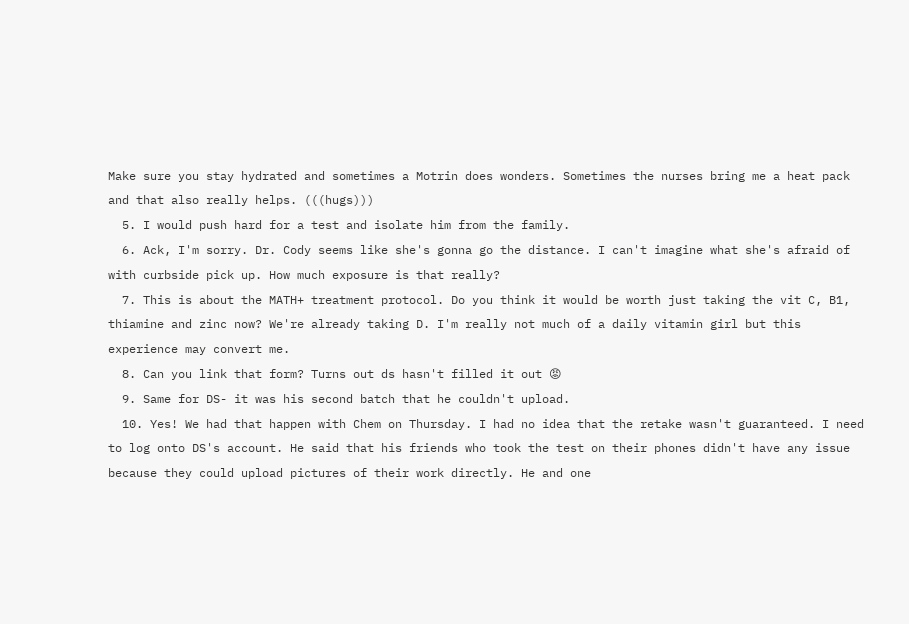Make sure you stay hydrated and sometimes a Motrin does wonders. Sometimes the nurses bring me a heat pack and that also really helps. (((hugs)))
  5. I would push hard for a test and isolate him from the family.
  6. Ack, I'm sorry. Dr. Cody seems like she's gonna go the distance. I can't imagine what she's afraid of with curbside pick up. How much exposure is that really?
  7. This is about the MATH+ treatment protocol. Do you think it would be worth just taking the vit C, B1, thiamine and zinc now? We're already taking D. I'm really not much of a daily vitamin girl but this experience may convert me.
  8. Can you link that form? Turns out ds hasn't filled it out 😡
  9. Same for DS- it was his second batch that he couldn't upload.
  10. Yes! We had that happen with Chem on Thursday. I had no idea that the retake wasn't guaranteed. I need to log onto DS's account. He said that his friends who took the test on their phones didn't have any issue because they could upload pictures of their work directly. He and one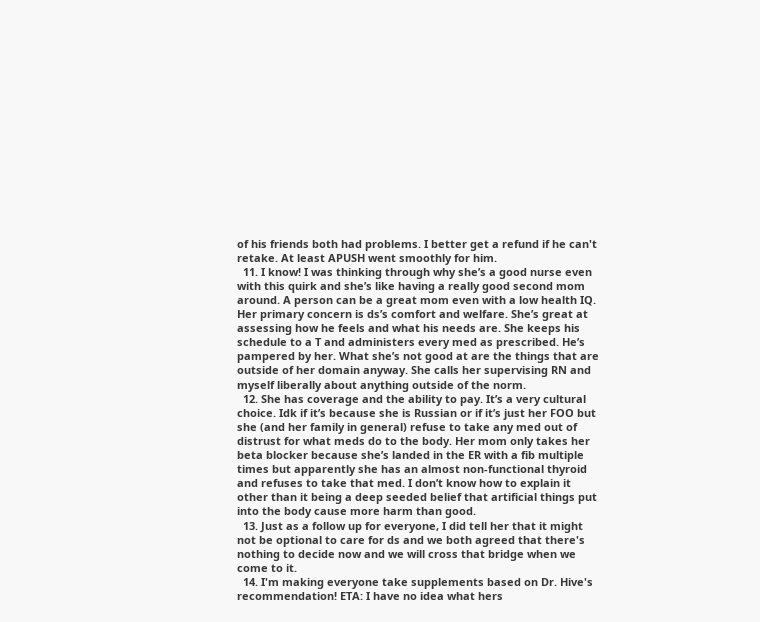of his friends both had problems. I better get a refund if he can't retake. At least APUSH went smoothly for him.
  11. I know! I was thinking through why she’s a good nurse even with this quirk and she’s like having a really good second mom around. A person can be a great mom even with a low health IQ. Her primary concern is ds’s comfort and welfare. She’s great at assessing how he feels and what his needs are. She keeps his schedule to a T and administers every med as prescribed. He’s pampered by her. What she’s not good at are the things that are outside of her domain anyway. She calls her supervising RN and myself liberally about anything outside of the norm.
  12. She has coverage and the ability to pay. It’s a very cultural choice. Idk if it’s because she is Russian or if it’s just her FOO but she (and her family in general) refuse to take any med out of distrust for what meds do to the body. Her mom only takes her beta blocker because she’s landed in the ER with a fib multiple times but apparently she has an almost non-functional thyroid and refuses to take that med. I don’t know how to explain it other than it being a deep seeded belief that artificial things put into the body cause more harm than good.
  13. Just as a follow up for everyone, I did tell her that it might not be optional to care for ds and we both agreed that there's nothing to decide now and we will cross that bridge when we come to it.
  14. I'm making everyone take supplements based on Dr. Hive's recommendation! ETA: I have no idea what hers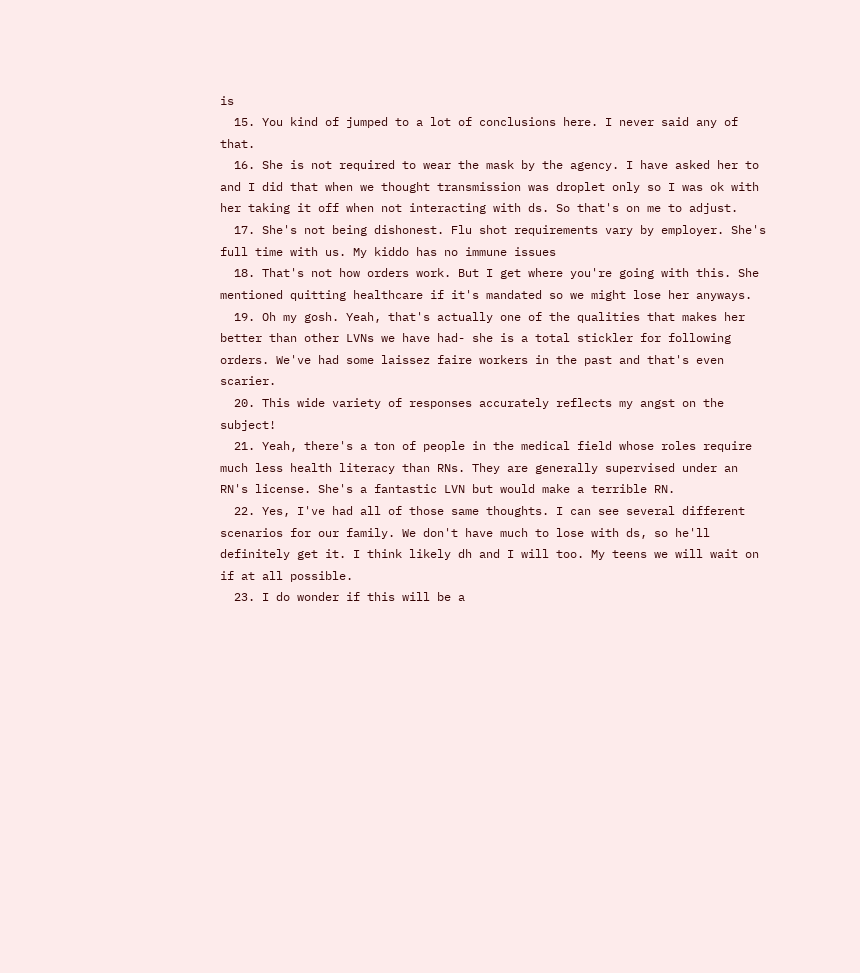is
  15. You kind of jumped to a lot of conclusions here. I never said any of that.
  16. She is not required to wear the mask by the agency. I have asked her to and I did that when we thought transmission was droplet only so I was ok with her taking it off when not interacting with ds. So that's on me to adjust.
  17. She's not being dishonest. Flu shot requirements vary by employer. She's full time with us. My kiddo has no immune issues
  18. That's not how orders work. But I get where you're going with this. She mentioned quitting healthcare if it's mandated so we might lose her anyways.
  19. Oh my gosh. Yeah, that's actually one of the qualities that makes her better than other LVNs we have had- she is a total stickler for following orders. We've had some laissez faire workers in the past and that's even scarier.
  20. This wide variety of responses accurately reflects my angst on the subject!
  21. Yeah, there's a ton of people in the medical field whose roles require much less health literacy than RNs. They are generally supervised under an RN's license. She's a fantastic LVN but would make a terrible RN.
  22. Yes, I've had all of those same thoughts. I can see several different scenarios for our family. We don't have much to lose with ds, so he'll definitely get it. I think likely dh and I will too. My teens we will wait on if at all possible.
  23. I do wonder if this will be a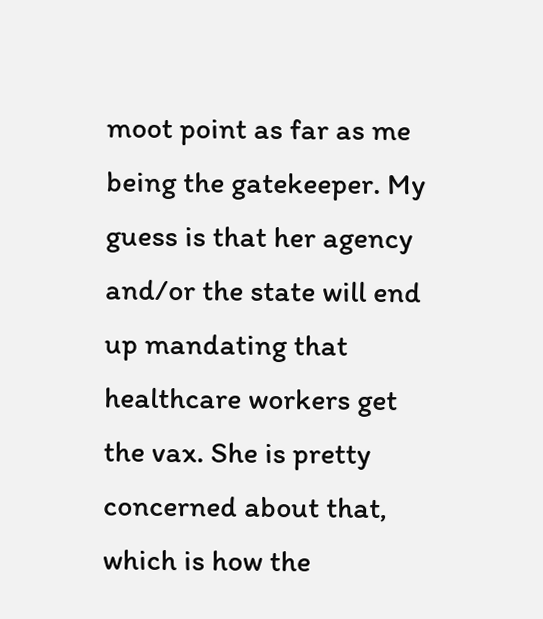moot point as far as me being the gatekeeper. My guess is that her agency and/or the state will end up mandating that healthcare workers get the vax. She is pretty concerned about that, which is how the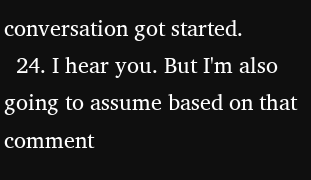conversation got started.
  24. I hear you. But I'm also going to assume based on that comment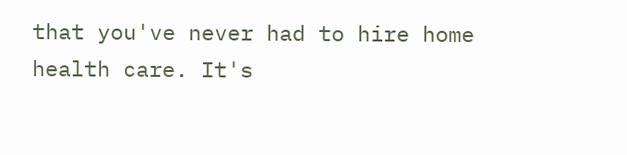that you've never had to hire home health care. It's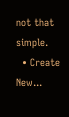not that simple.
  • Create New...